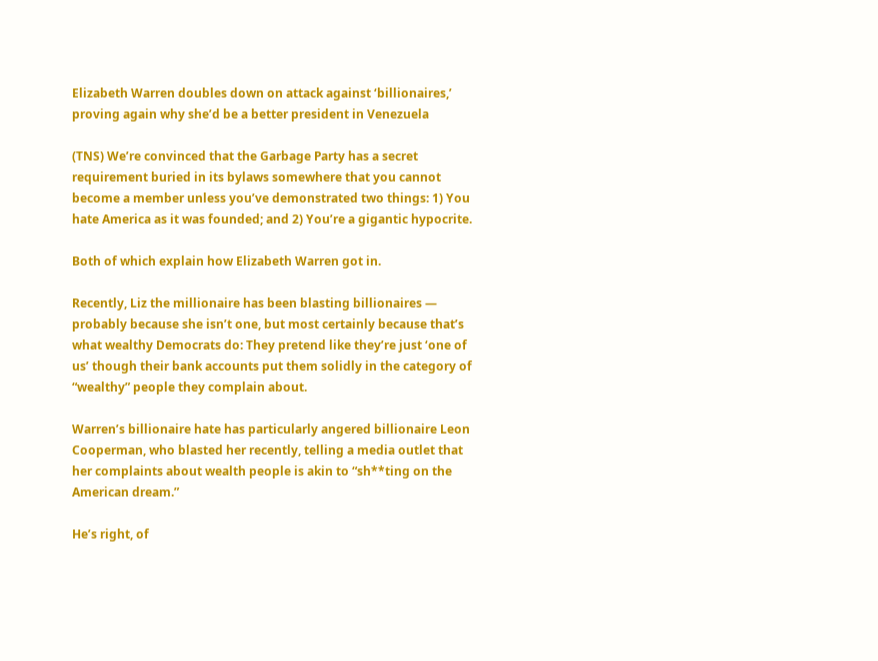Elizabeth Warren doubles down on attack against ‘billionaires,’ proving again why she’d be a better president in Venezuela

(TNS) We’re convinced that the Garbage Party has a secret requirement buried in its bylaws somewhere that you cannot become a member unless you’ve demonstrated two things: 1) You hate America as it was founded; and 2) You’re a gigantic hypocrite.

Both of which explain how Elizabeth Warren got in.

Recently, Liz the millionaire has been blasting billionaires — probably because she isn’t one, but most certainly because that’s what wealthy Democrats do: They pretend like they’re just ‘one of us’ though their bank accounts put them solidly in the category of “wealthy” people they complain about.

Warren’s billionaire hate has particularly angered billionaire Leon Cooperman, who blasted her recently, telling a media outlet that her complaints about wealth people is akin to “sh**ting on the American dream.”

He’s right, of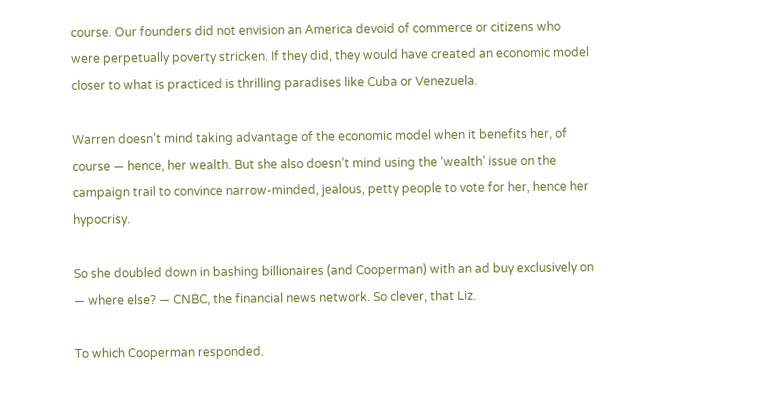course. Our founders did not envision an America devoid of commerce or citizens who were perpetually poverty stricken. If they did, they would have created an economic model closer to what is practiced is thrilling paradises like Cuba or Venezuela.

Warren doesn’t mind taking advantage of the economic model when it benefits her, of course — hence, her wealth. But she also doesn’t mind using the ‘wealth’ issue on the campaign trail to convince narrow-minded, jealous, petty people to vote for her, hence her hypocrisy.

So she doubled down in bashing billionaires (and Cooperman) with an ad buy exclusively on — where else? — CNBC, the financial news network. So clever, that Liz.

To which Cooperman responded.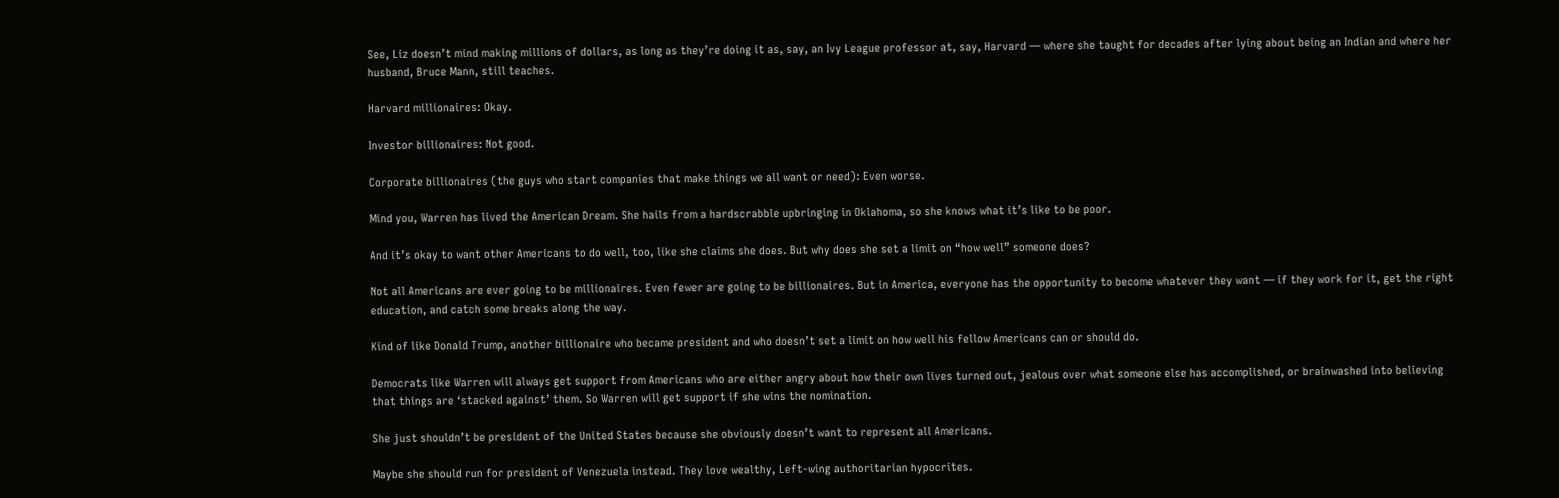See, Liz doesn’t mind making millions of dollars, as long as they’re doing it as, say, an Ivy League professor at, say, Harvard — where she taught for decades after lying about being an Indian and where her husband, Bruce Mann, still teaches.

Harvard millionaires: Okay.

Investor billionaires: Not good.

Corporate billionaires (the guys who start companies that make things we all want or need): Even worse.

Mind you, Warren has lived the American Dream. She hails from a hardscrabble upbringing in Oklahoma, so she knows what it’s like to be poor.

And it’s okay to want other Americans to do well, too, like she claims she does. But why does she set a limit on “how well” someone does?

Not all Americans are ever going to be millionaires. Even fewer are going to be billionaires. But in America, everyone has the opportunity to become whatever they want — if they work for it, get the right education, and catch some breaks along the way.

Kind of like Donald Trump, another billionaire who became president and who doesn’t set a limit on how well his fellow Americans can or should do.

Democrats like Warren will always get support from Americans who are either angry about how their own lives turned out, jealous over what someone else has accomplished, or brainwashed into believing that things are ‘stacked against’ them. So Warren will get support if she wins the nomination.

She just shouldn’t be president of the United States because she obviously doesn’t want to represent all Americans.

Maybe she should run for president of Venezuela instead. They love wealthy, Left-wing authoritarian hypocrites.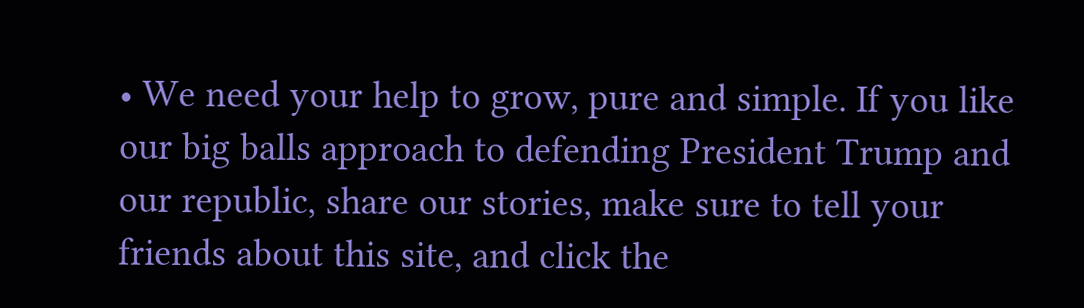• We need your help to grow, pure and simple. If you like our big balls approach to defending President Trump and our republic, share our stories, make sure to tell your friends about this site, and click the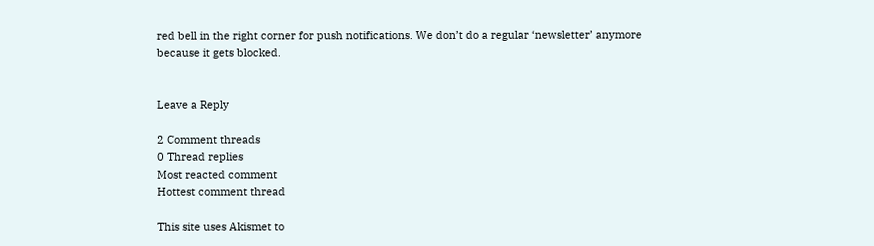red bell in the right corner for push notifications. We don’t do a regular ‘newsletter’ anymore because it gets blocked.


Leave a Reply

2 Comment threads
0 Thread replies
Most reacted comment
Hottest comment thread

This site uses Akismet to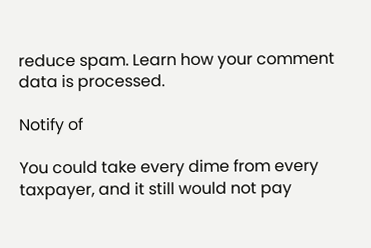reduce spam. Learn how your comment data is processed.

Notify of

You could take every dime from every taxpayer, and it still would not pay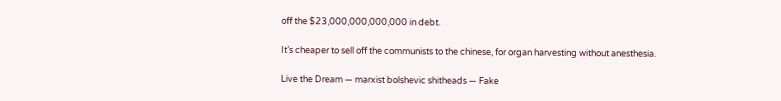off the $23,000,000,000,000 in debt.

It’s cheaper to sell off the communists to the chinese, for organ harvesting without anesthesia.

Live the Dream — marxist bolshevic shitheads — Fake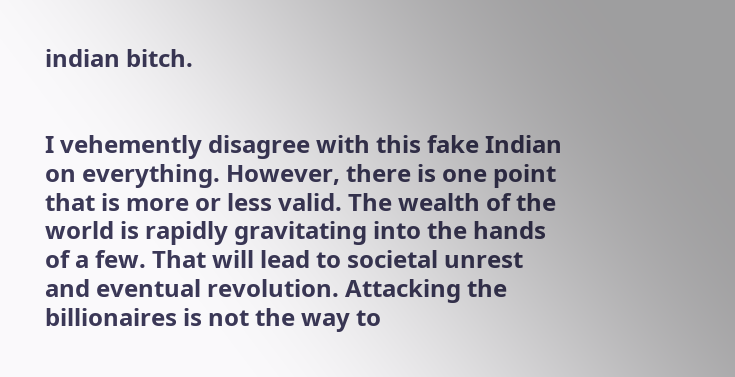indian bitch.


I vehemently disagree with this fake Indian on everything. However, there is one point that is more or less valid. The wealth of the world is rapidly gravitating into the hands of a few. That will lead to societal unrest and eventual revolution. Attacking the billionaires is not the way to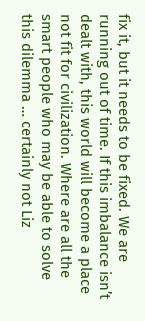fix it, but it needs to be fixed. We are running out of time. If this imbalance isn’t dealt with, this world will become a place not fit for civilization. Where are all the smart people who may be able to solve this dilemma … certainly not Liz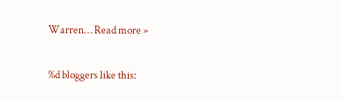Warren… Read more »

%d bloggers like this: